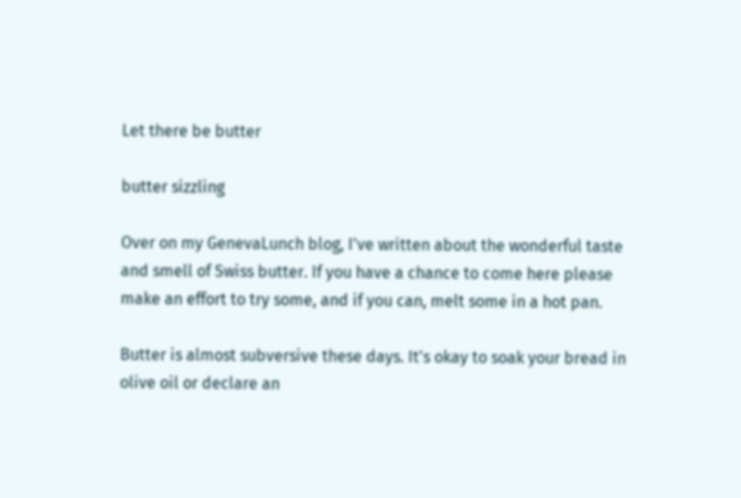Let there be butter

butter sizzling

Over on my GenevaLunch blog, I've written about the wonderful taste and smell of Swiss butter. If you have a chance to come here please make an effort to try some, and if you can, melt some in a hot pan.

Butter is almost subversive these days. It's okay to soak your bread in olive oil or declare an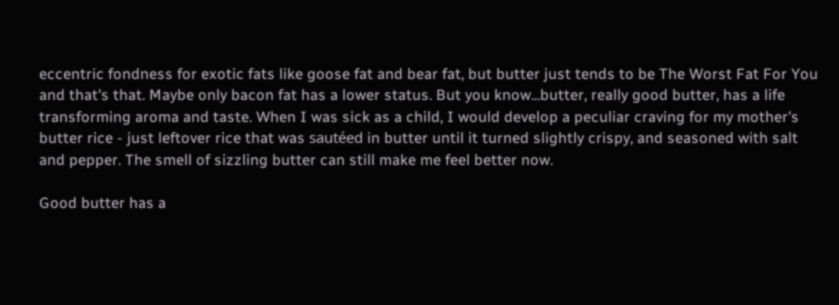eccentric fondness for exotic fats like goose fat and bear fat, but butter just tends to be The Worst Fat For You and that's that. Maybe only bacon fat has a lower status. But you know...butter, really good butter, has a life transforming aroma and taste. When I was sick as a child, I would develop a peculiar craving for my mother's butter rice - just leftover rice that was sautéed in butter until it turned slightly crispy, and seasoned with salt and pepper. The smell of sizzling butter can still make me feel better now.

Good butter has a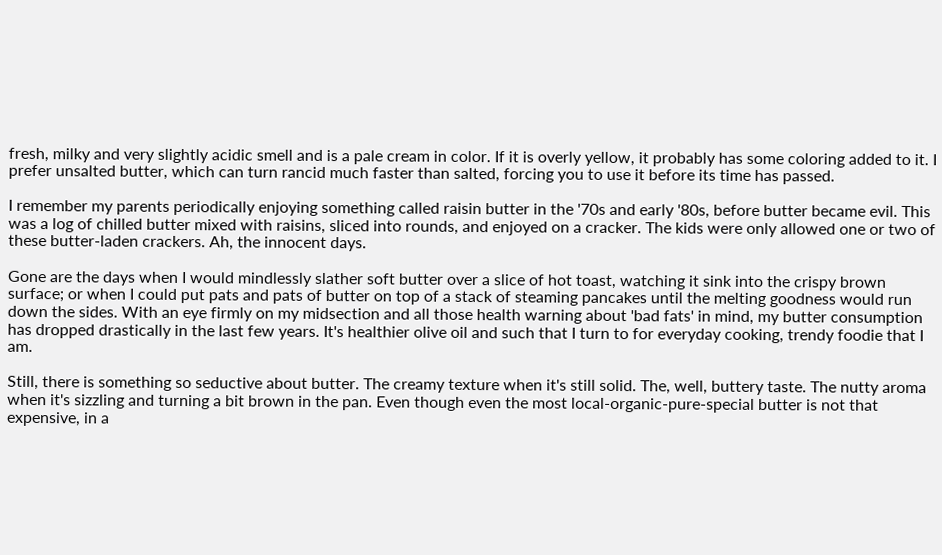fresh, milky and very slightly acidic smell and is a pale cream in color. If it is overly yellow, it probably has some coloring added to it. I prefer unsalted butter, which can turn rancid much faster than salted, forcing you to use it before its time has passed.

I remember my parents periodically enjoying something called raisin butter in the '70s and early '80s, before butter became evil. This was a log of chilled butter mixed with raisins, sliced into rounds, and enjoyed on a cracker. The kids were only allowed one or two of these butter-laden crackers. Ah, the innocent days.

Gone are the days when I would mindlessly slather soft butter over a slice of hot toast, watching it sink into the crispy brown surface; or when I could put pats and pats of butter on top of a stack of steaming pancakes until the melting goodness would run down the sides. With an eye firmly on my midsection and all those health warning about 'bad fats' in mind, my butter consumption has dropped drastically in the last few years. It's healthier olive oil and such that I turn to for everyday cooking, trendy foodie that I am.

Still, there is something so seductive about butter. The creamy texture when it's still solid. The, well, buttery taste. The nutty aroma when it's sizzling and turning a bit brown in the pan. Even though even the most local-organic-pure-special butter is not that expensive, in a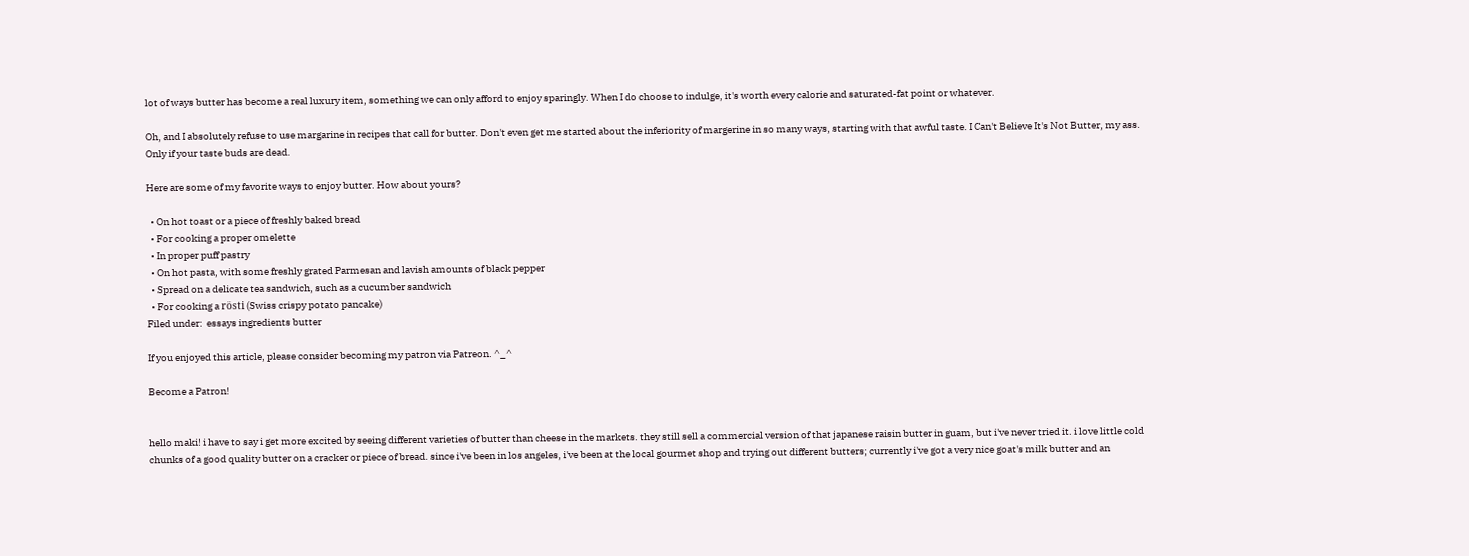lot of ways butter has become a real luxury item, something we can only afford to enjoy sparingly. When I do choose to indulge, it's worth every calorie and saturated-fat point or whatever.

Oh, and I absolutely refuse to use margarine in recipes that call for butter. Don't even get me started about the inferiority of margerine in so many ways, starting with that awful taste. I Can't Believe It's Not Butter, my ass. Only if your taste buds are dead.

Here are some of my favorite ways to enjoy butter. How about yours?

  • On hot toast or a piece of freshly baked bread
  • For cooking a proper omelette
  • In proper puff pastry
  • On hot pasta, with some freshly grated Parmesan and lavish amounts of black pepper
  • Spread on a delicate tea sandwich, such as a cucumber sandwich
  • For cooking a rösti (Swiss crispy potato pancake)
Filed under:  essays ingredients butter

If you enjoyed this article, please consider becoming my patron via Patreon. ^_^

Become a Patron!


hello maki! i have to say i get more excited by seeing different varieties of butter than cheese in the markets. they still sell a commercial version of that japanese raisin butter in guam, but i've never tried it. i love little cold chunks of a good quality butter on a cracker or piece of bread. since i've been in los angeles, i've been at the local gourmet shop and trying out different butters; currently i've got a very nice goat's milk butter and an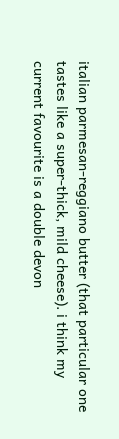italian parmesan-reggiano butter (that particular one tastes like a super-thick, mild cheese). i think my current favourite is a double devon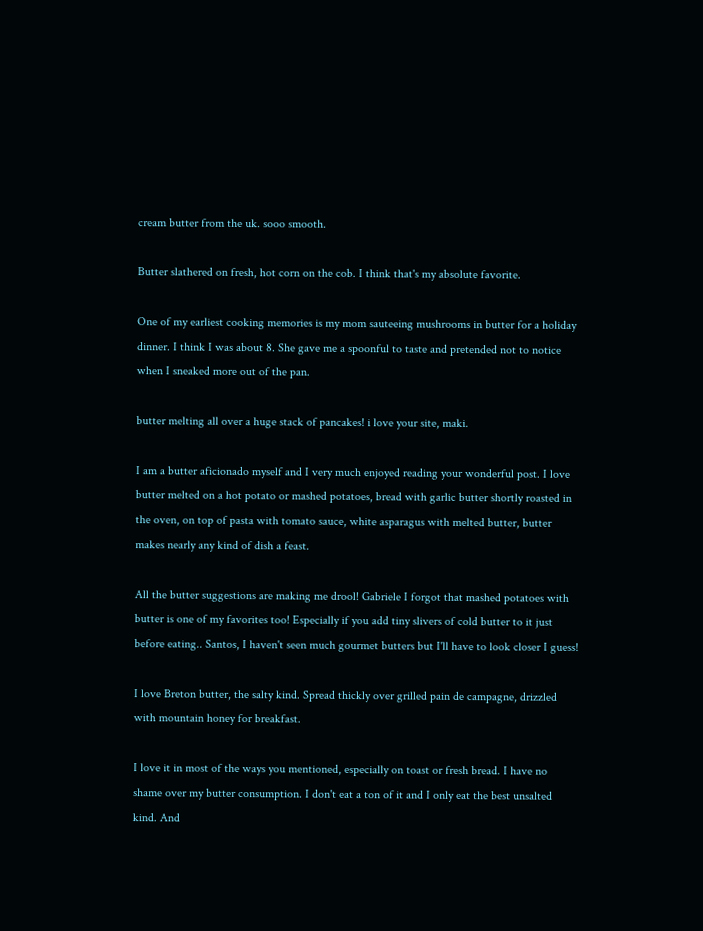cream butter from the uk. sooo smooth.

Butter slathered on fresh, hot corn on the cob. I think that's my absolute favorite.

One of my earliest cooking memories is my mom sauteeing mushrooms in butter for a holiday dinner. I think I was about 8. She gave me a spoonful to taste and pretended not to notice when I sneaked more out of the pan.

butter melting all over a huge stack of pancakes! i love your site, maki.

I am a butter aficionado myself and I very much enjoyed reading your wonderful post. I love butter melted on a hot potato or mashed potatoes, bread with garlic butter shortly roasted in the oven, on top of pasta with tomato sauce, white asparagus with melted butter, butter makes nearly any kind of dish a feast.

All the butter suggestions are making me drool! Gabriele I forgot that mashed potatoes with butter is one of my favorites too! Especially if you add tiny slivers of cold butter to it just before eating.. Santos, I haven't seen much gourmet butters but I'll have to look closer I guess!

I love Breton butter, the salty kind. Spread thickly over grilled pain de campagne, drizzled with mountain honey for breakfast.

I love it in most of the ways you mentioned, especially on toast or fresh bread. I have no shame over my butter consumption. I don't eat a ton of it and I only eat the best unsalted kind. And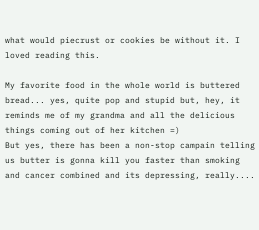what would piecrust or cookies be without it. I loved reading this.

My favorite food in the whole world is buttered bread... yes, quite pop and stupid but, hey, it reminds me of my grandma and all the delicious things coming out of her kitchen =)
But yes, there has been a non-stop campain telling us butter is gonna kill you faster than smoking and cancer combined and its depressing, really....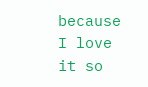because I love it so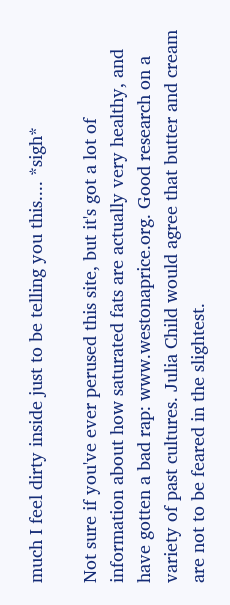much I feel dirty inside just to be telling you this.... *sigh*

Not sure if you've ever perused this site, but it's got a lot of information about how saturated fats are actually very healthy, and have gotten a bad rap: www.westonaprice.org. Good research on a variety of past cultures. Julia Child would agree that butter and cream are not to be feared in the slightest.